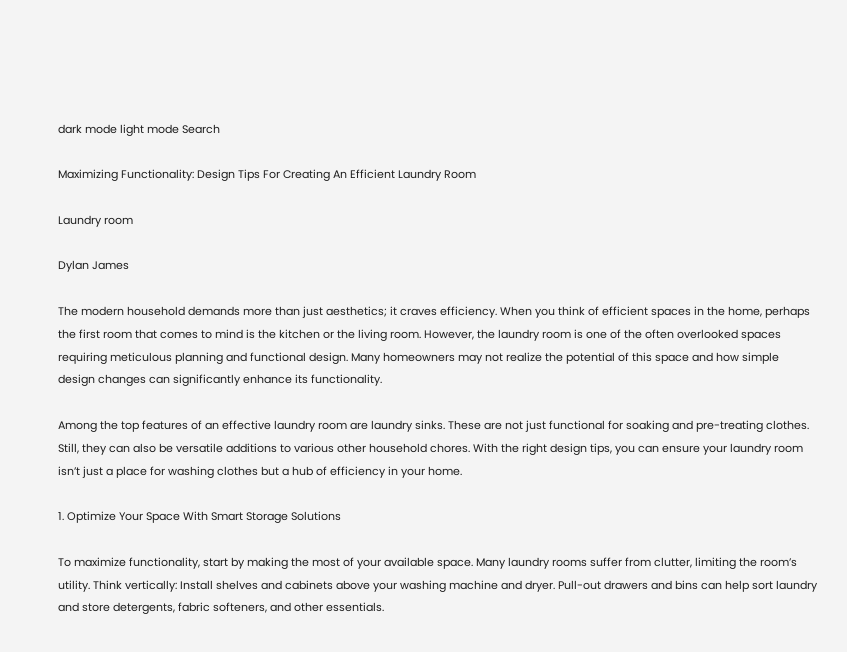dark mode light mode Search

Maximizing Functionality: Design Tips For Creating An Efficient Laundry Room

Laundry room

Dylan James

The modern household demands more than just aesthetics; it craves efficiency. When you think of efficient spaces in the home, perhaps the first room that comes to mind is the kitchen or the living room. However, the laundry room is one of the often overlooked spaces requiring meticulous planning and functional design. Many homeowners may not realize the potential of this space and how simple design changes can significantly enhance its functionality.

Among the top features of an effective laundry room are laundry sinks. These are not just functional for soaking and pre-treating clothes. Still, they can also be versatile additions to various other household chores. With the right design tips, you can ensure your laundry room isn’t just a place for washing clothes but a hub of efficiency in your home.

1. Optimize Your Space With Smart Storage Solutions

To maximize functionality, start by making the most of your available space. Many laundry rooms suffer from clutter, limiting the room’s utility. Think vertically: Install shelves and cabinets above your washing machine and dryer. Pull-out drawers and bins can help sort laundry and store detergents, fabric softeners, and other essentials.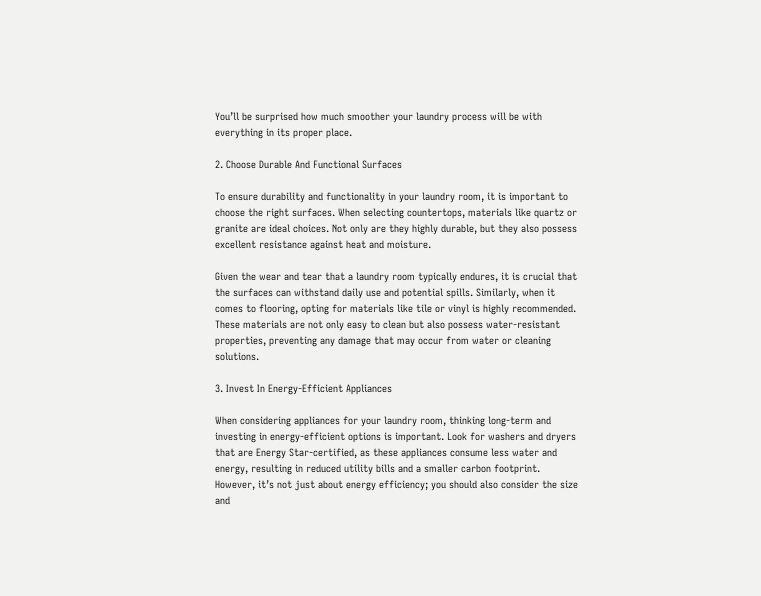You’ll be surprised how much smoother your laundry process will be with everything in its proper place.

2. Choose Durable And Functional Surfaces

To ensure durability and functionality in your laundry room, it is important to choose the right surfaces. When selecting countertops, materials like quartz or granite are ideal choices. Not only are they highly durable, but they also possess excellent resistance against heat and moisture.

Given the wear and tear that a laundry room typically endures, it is crucial that the surfaces can withstand daily use and potential spills. Similarly, when it comes to flooring, opting for materials like tile or vinyl is highly recommended. These materials are not only easy to clean but also possess water-resistant properties, preventing any damage that may occur from water or cleaning solutions.

3. Invest In Energy-Efficient Appliances

When considering appliances for your laundry room, thinking long-term and investing in energy-efficient options is important. Look for washers and dryers that are Energy Star-certified, as these appliances consume less water and energy, resulting in reduced utility bills and a smaller carbon footprint. However, it’s not just about energy efficiency; you should also consider the size and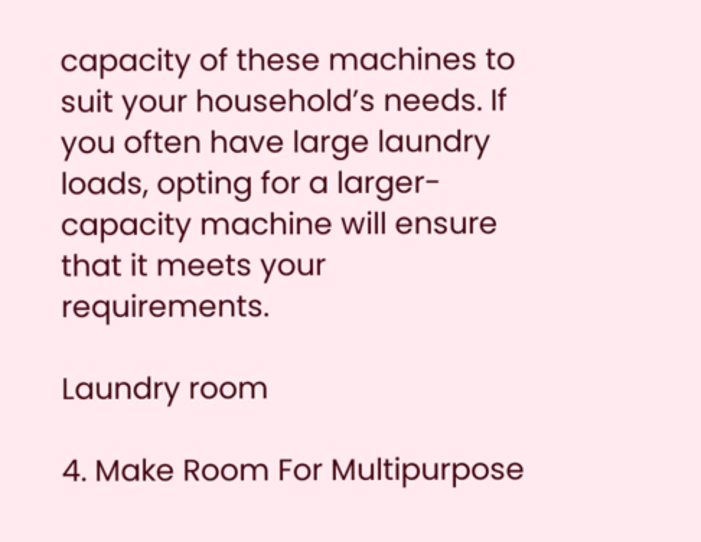capacity of these machines to suit your household’s needs. If you often have large laundry loads, opting for a larger-capacity machine will ensure that it meets your requirements.

Laundry room

4. Make Room For Multipurpose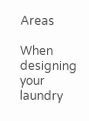Areas

When designing your laundry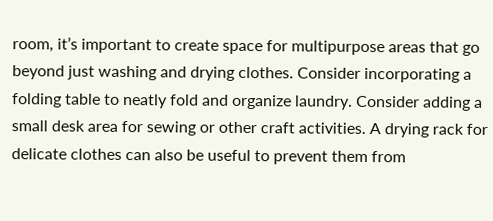room, it’s important to create space for multipurpose areas that go beyond just washing and drying clothes. Consider incorporating a folding table to neatly fold and organize laundry. Consider adding a small desk area for sewing or other craft activities. A drying rack for delicate clothes can also be useful to prevent them from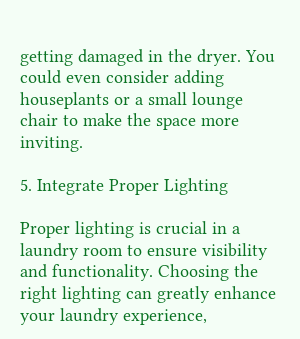getting damaged in the dryer. You could even consider adding houseplants or a small lounge chair to make the space more inviting.

5. Integrate Proper Lighting

Proper lighting is crucial in a laundry room to ensure visibility and functionality. Choosing the right lighting can greatly enhance your laundry experience,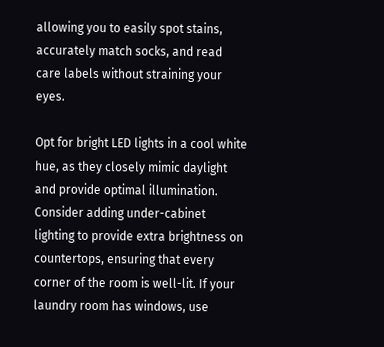allowing you to easily spot stains, accurately match socks, and read care labels without straining your eyes.

Opt for bright LED lights in a cool white hue, as they closely mimic daylight and provide optimal illumination. Consider adding under-cabinet lighting to provide extra brightness on countertops, ensuring that every corner of the room is well-lit. If your laundry room has windows, use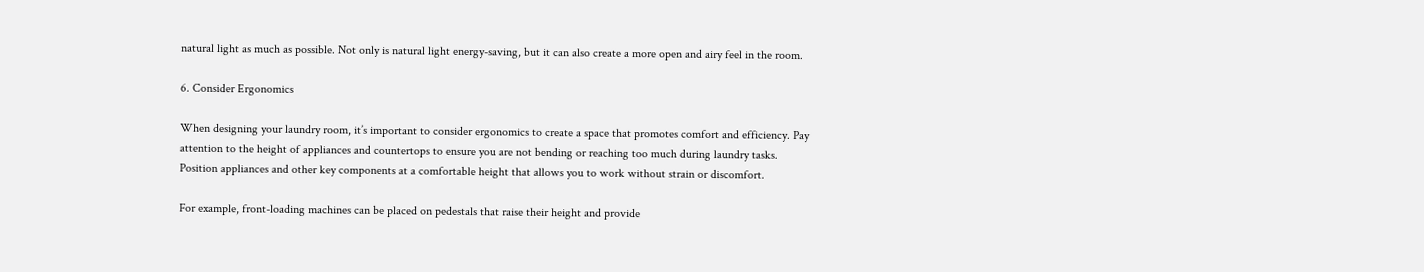natural light as much as possible. Not only is natural light energy-saving, but it can also create a more open and airy feel in the room.

6. Consider Ergonomics

When designing your laundry room, it’s important to consider ergonomics to create a space that promotes comfort and efficiency. Pay attention to the height of appliances and countertops to ensure you are not bending or reaching too much during laundry tasks. Position appliances and other key components at a comfortable height that allows you to work without strain or discomfort.

For example, front-loading machines can be placed on pedestals that raise their height and provide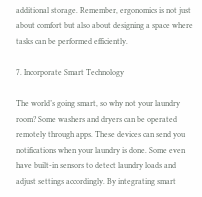additional storage. Remember, ergonomics is not just about comfort but also about designing a space where tasks can be performed efficiently.

7. Incorporate Smart Technology

The world’s going smart, so why not your laundry room? Some washers and dryers can be operated remotely through apps. These devices can send you notifications when your laundry is done. Some even have built-in sensors to detect laundry loads and adjust settings accordingly. By integrating smart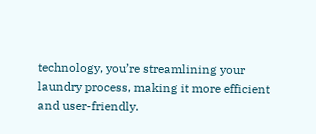technology, you’re streamlining your laundry process, making it more efficient and user-friendly.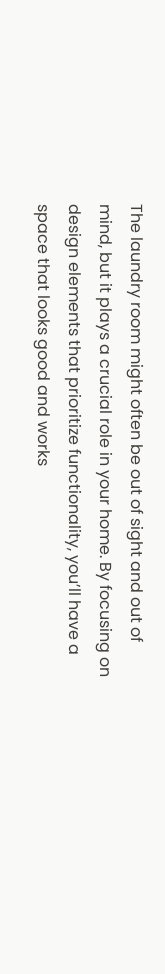The laundry room might often be out of sight and out of mind, but it plays a crucial role in your home. By focusing on design elements that prioritize functionality, you’ll have a space that looks good and works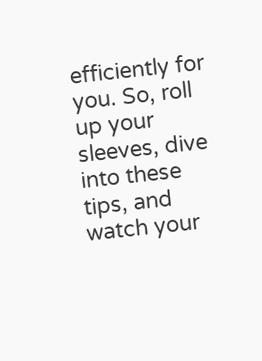efficiently for you. So, roll up your sleeves, dive into these tips, and watch your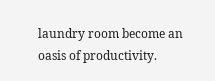laundry room become an oasis of productivity.